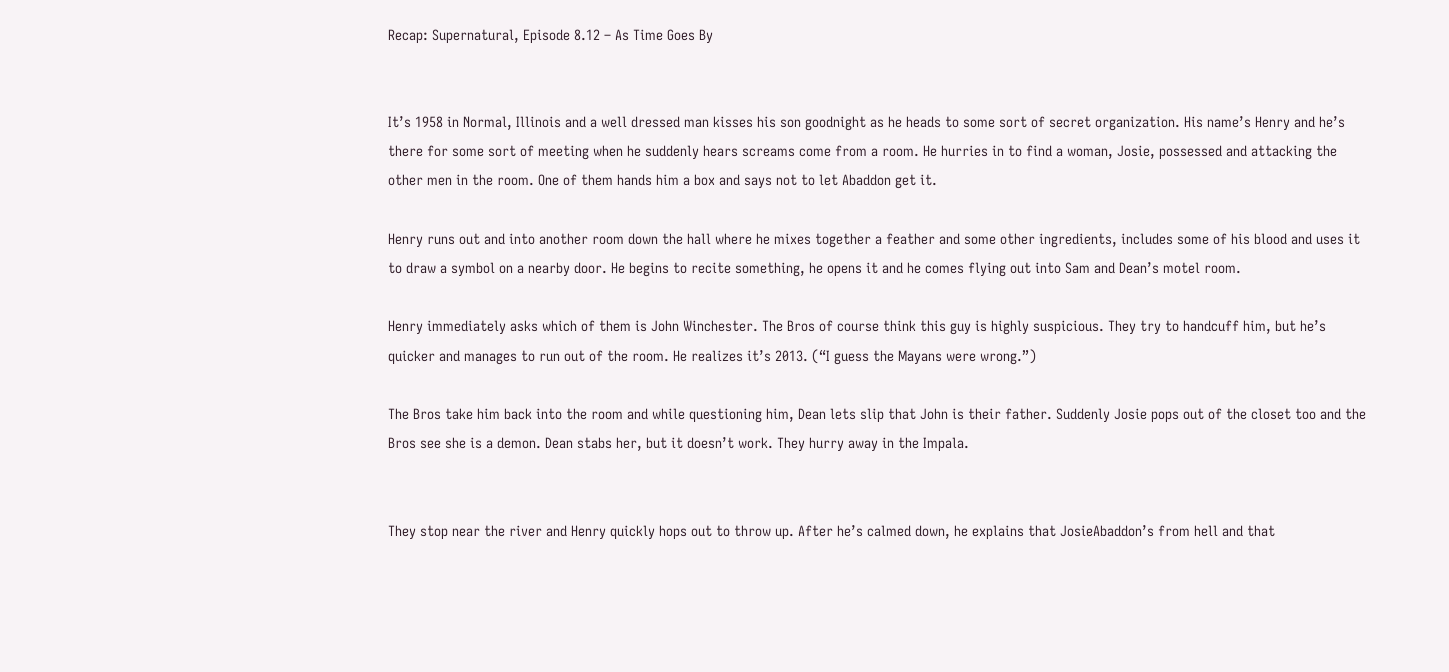Recap: Supernatural, Episode 8.12 – As Time Goes By


It’s 1958 in Normal, Illinois and a well dressed man kisses his son goodnight as he heads to some sort of secret organization. His name’s Henry and he’s there for some sort of meeting when he suddenly hears screams come from a room. He hurries in to find a woman, Josie, possessed and attacking the other men in the room. One of them hands him a box and says not to let Abaddon get it.

Henry runs out and into another room down the hall where he mixes together a feather and some other ingredients, includes some of his blood and uses it to draw a symbol on a nearby door. He begins to recite something, he opens it and he comes flying out into Sam and Dean’s motel room.

Henry immediately asks which of them is John Winchester. The Bros of course think this guy is highly suspicious. They try to handcuff him, but he’s quicker and manages to run out of the room. He realizes it’s 2013. (“I guess the Mayans were wrong.”)

The Bros take him back into the room and while questioning him, Dean lets slip that John is their father. Suddenly Josie pops out of the closet too and the Bros see she is a demon. Dean stabs her, but it doesn’t work. They hurry away in the Impala.


They stop near the river and Henry quickly hops out to throw up. After he’s calmed down, he explains that JosieAbaddon’s from hell and that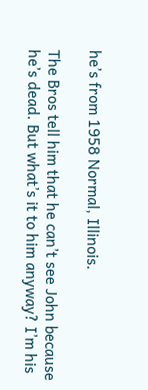he’s from 1958 Normal, Illinois.

The Bros tell him that he can’t see John because he’s dead. But what’s it to him anyway? I’m his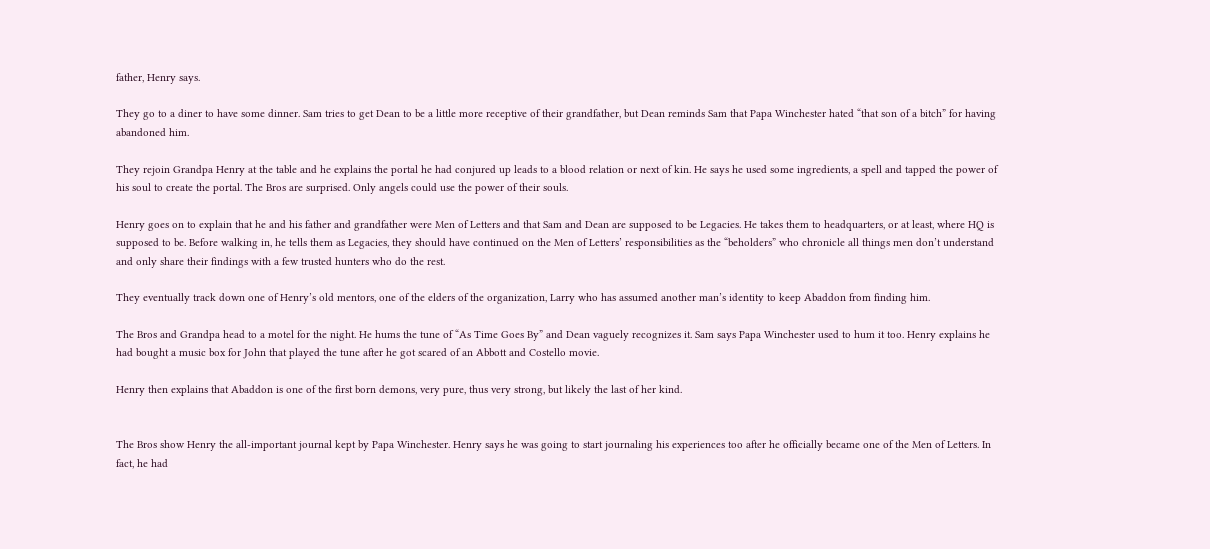father, Henry says.

They go to a diner to have some dinner. Sam tries to get Dean to be a little more receptive of their grandfather, but Dean reminds Sam that Papa Winchester hated “that son of a bitch” for having abandoned him.

They rejoin Grandpa Henry at the table and he explains the portal he had conjured up leads to a blood relation or next of kin. He says he used some ingredients, a spell and tapped the power of his soul to create the portal. The Bros are surprised. Only angels could use the power of their souls.

Henry goes on to explain that he and his father and grandfather were Men of Letters and that Sam and Dean are supposed to be Legacies. He takes them to headquarters, or at least, where HQ is supposed to be. Before walking in, he tells them as Legacies, they should have continued on the Men of Letters’ responsibilities as the “beholders” who chronicle all things men don’t understand and only share their findings with a few trusted hunters who do the rest.

They eventually track down one of Henry’s old mentors, one of the elders of the organization, Larry who has assumed another man’s identity to keep Abaddon from finding him.

The Bros and Grandpa head to a motel for the night. He hums the tune of “As Time Goes By” and Dean vaguely recognizes it. Sam says Papa Winchester used to hum it too. Henry explains he had bought a music box for John that played the tune after he got scared of an Abbott and Costello movie.

Henry then explains that Abaddon is one of the first born demons, very pure, thus very strong, but likely the last of her kind.


The Bros show Henry the all-important journal kept by Papa Winchester. Henry says he was going to start journaling his experiences too after he officially became one of the Men of Letters. In fact, he had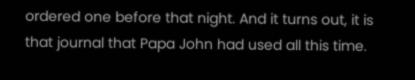ordered one before that night. And it turns out, it is that journal that Papa John had used all this time.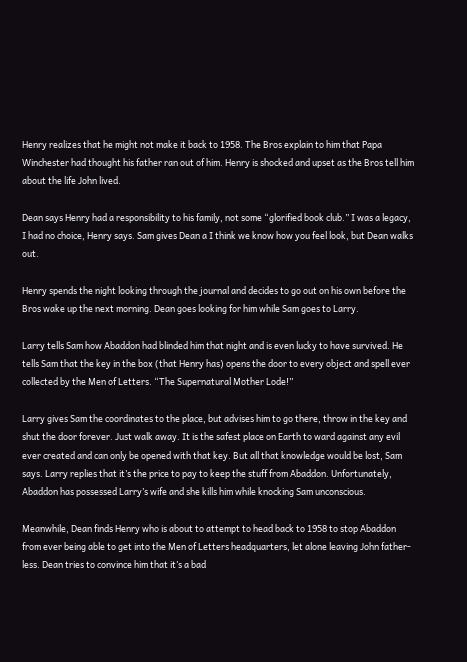Henry realizes that he might not make it back to 1958. The Bros explain to him that Papa Winchester had thought his father ran out of him. Henry is shocked and upset as the Bros tell him about the life John lived.

Dean says Henry had a responsibility to his family, not some “glorified book club.” I was a legacy, I had no choice, Henry says. Sam gives Dean a I think we know how you feel look, but Dean walks out.

Henry spends the night looking through the journal and decides to go out on his own before the Bros wake up the next morning. Dean goes looking for him while Sam goes to Larry.

Larry tells Sam how Abaddon had blinded him that night and is even lucky to have survived. He tells Sam that the key in the box (that Henry has) opens the door to every object and spell ever collected by the Men of Letters. “The Supernatural Mother Lode!”

Larry gives Sam the coordinates to the place, but advises him to go there, throw in the key and shut the door forever. Just walk away. It is the safest place on Earth to ward against any evil ever created and can only be opened with that key. But all that knowledge would be lost, Sam says. Larry replies that it’s the price to pay to keep the stuff from Abaddon. Unfortunately, Abaddon has possessed Larry’s wife and she kills him while knocking Sam unconscious.

Meanwhile, Dean finds Henry who is about to attempt to head back to 1958 to stop Abaddon from ever being able to get into the Men of Letters headquarters, let alone leaving John father-less. Dean tries to convince him that it’s a bad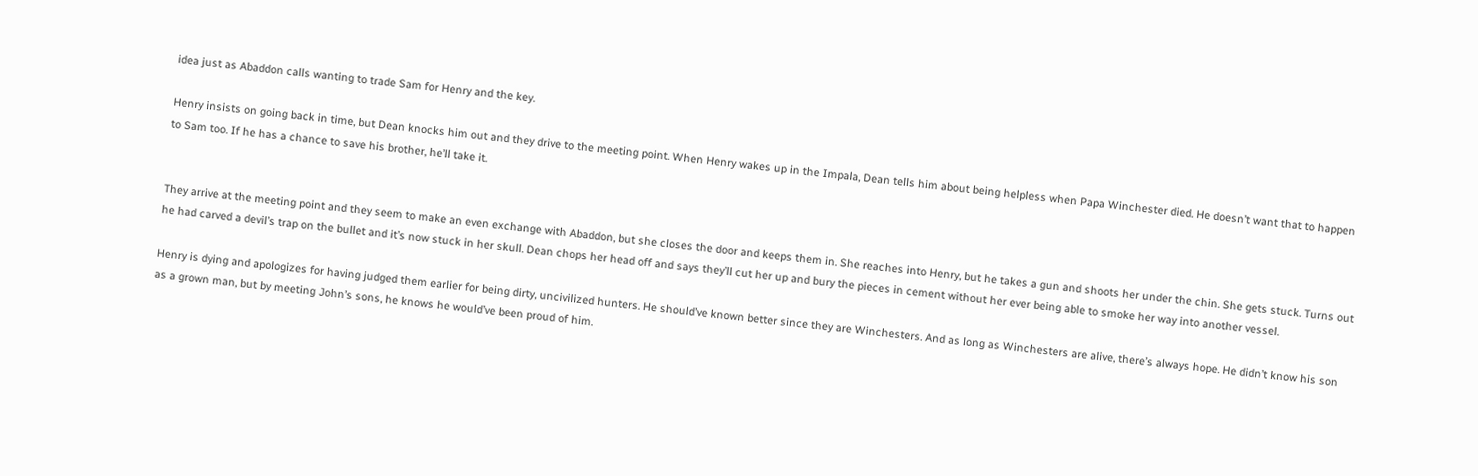idea just as Abaddon calls wanting to trade Sam for Henry and the key.

Henry insists on going back in time, but Dean knocks him out and they drive to the meeting point. When Henry wakes up in the Impala, Dean tells him about being helpless when Papa Winchester died. He doesn’t want that to happen to Sam too. If he has a chance to save his brother, he’ll take it.


They arrive at the meeting point and they seem to make an even exchange with Abaddon, but she closes the door and keeps them in. She reaches into Henry, but he takes a gun and shoots her under the chin. She gets stuck. Turns out he had carved a devil’s trap on the bullet and it’s now stuck in her skull. Dean chops her head off and says they’ll cut her up and bury the pieces in cement without her ever being able to smoke her way into another vessel.

Henry is dying and apologizes for having judged them earlier for being dirty, uncivilized hunters. He should’ve known better since they are Winchesters. And as long as Winchesters are alive, there’s always hope. He didn’t know his son as a grown man, but by meeting John’s sons, he knows he would’ve been proud of him.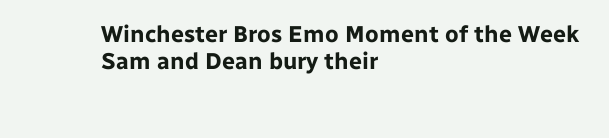Winchester Bros Emo Moment of the Week
Sam and Dean bury their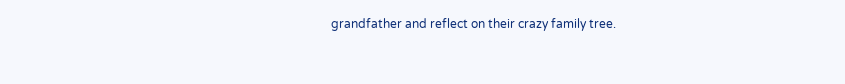grandfather and reflect on their crazy family tree.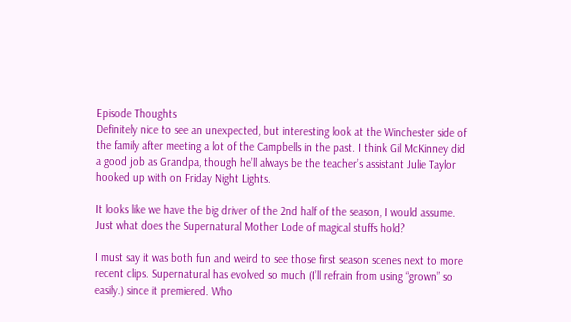Episode Thoughts
Definitely nice to see an unexpected, but interesting look at the Winchester side of the family after meeting a lot of the Campbells in the past. I think Gil McKinney did a good job as Grandpa, though he’ll always be the teacher’s assistant Julie Taylor hooked up with on Friday Night Lights.

It looks like we have the big driver of the 2nd half of the season, I would assume. Just what does the Supernatural Mother Lode of magical stuffs hold?

I must say it was both fun and weird to see those first season scenes next to more recent clips. Supernatural has evolved so much (I’ll refrain from using “grown” so easily.) since it premiered. Who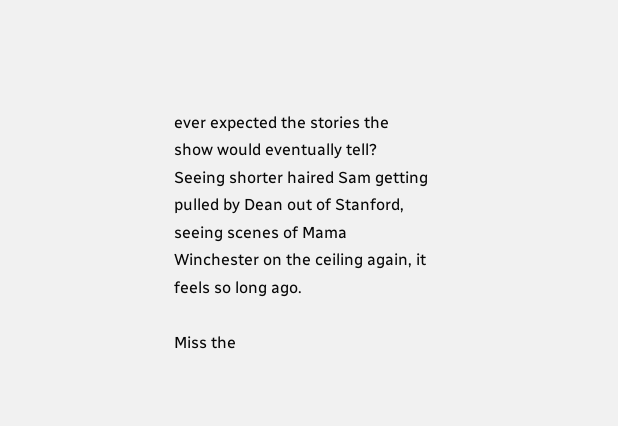ever expected the stories the show would eventually tell? Seeing shorter haired Sam getting pulled by Dean out of Stanford, seeing scenes of Mama Winchester on the ceiling again, it feels so long ago.

Miss the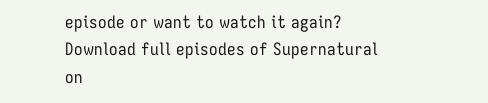episode or want to watch it again?
Download full episodes of Supernatural on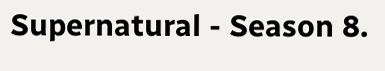Supernatural - Season 8.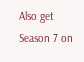Also get Season 7 on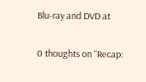Blu-ray and DVD at

0 thoughts on “Recap: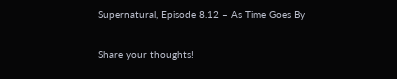Supernatural, Episode 8.12 – As Time Goes By

Share your thoughts!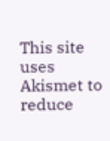This site uses Akismet to reduce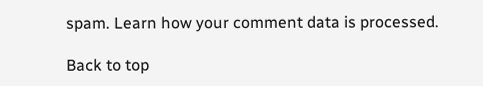spam. Learn how your comment data is processed.

Back to top